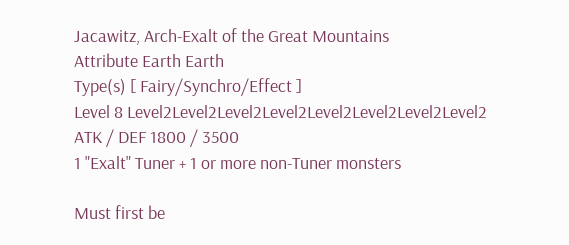Jacawitz, Arch-Exalt of the Great Mountains
Attribute Earth Earth
Type(s) [ Fairy/Synchro/Effect ]
Level 8 Level2Level2Level2Level2Level2Level2Level2Level2
ATK / DEF 1800 / 3500
1 "Exalt" Tuner + 1 or more non-Tuner monsters

Must first be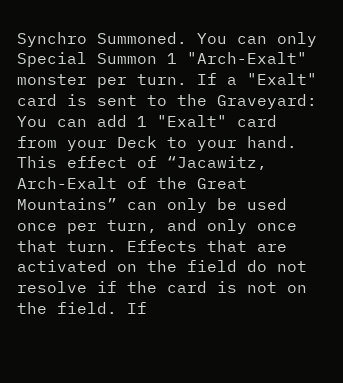Synchro Summoned. You can only Special Summon 1 "Arch-Exalt" monster per turn. If a "Exalt" card is sent to the Graveyard: You can add 1 "Exalt" card from your Deck to your hand. This effect of “Jacawitz, Arch-Exalt of the Great Mountains” can only be used once per turn, and only once that turn. Effects that are activated on the field do not resolve if the card is not on the field. If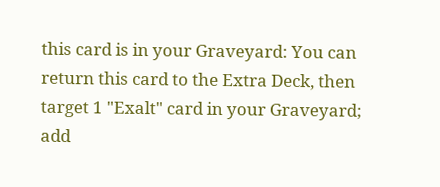this card is in your Graveyard: You can return this card to the Extra Deck, then target 1 "Exalt" card in your Graveyard; add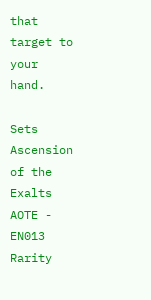that target to your hand.

Sets Ascension of the Exalts AOTE - EN013
Rarity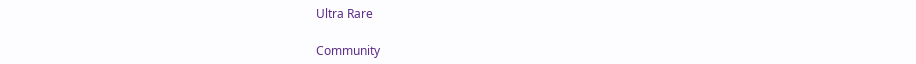Ultra Rare

Community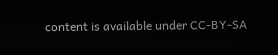content is available under CC-BY-SA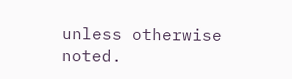unless otherwise noted.